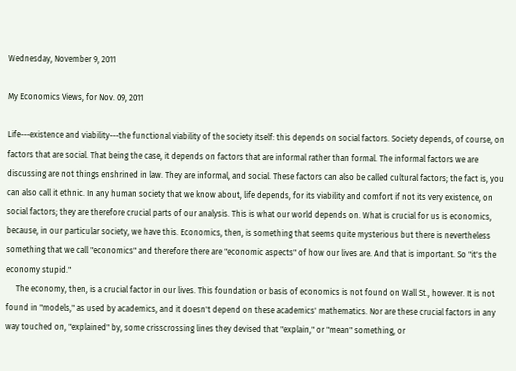Wednesday, November 9, 2011

My Economics Views, for Nov. 09, 2011

Life---existence and viability---the functional viability of the society itself: this depends on social factors. Society depends, of course, on factors that are social. That being the case, it depends on factors that are informal rather than formal. The informal factors we are discussing are not things enshrined in law. They are informal, and social. These factors can also be called cultural factors; the fact is, you can also call it ethnic. In any human society that we know about, life depends, for its viability and comfort if not its very existence, on social factors; they are therefore crucial parts of our analysis. This is what our world depends on. What is crucial for us is economics, because, in our particular society, we have this. Economics, then, is something that seems quite mysterious but there is nevertheless something that we call "economics" and therefore there are "economic aspects" of how our lives are. And that is important. So "it's the economy stupid."
     The economy, then, is a crucial factor in our lives. This foundation or basis of economics is not found on Wall St., however. It is not found in "models," as used by academics, and it doesn't depend on these academics' mathematics. Nor are these crucial factors in any way touched on, "explained" by, some crisscrossing lines they devised that "explain," or "mean" something, or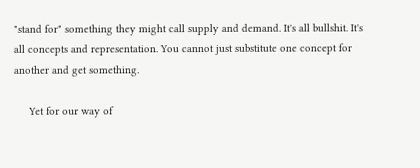"stand for" something they might call supply and demand. It's all bullshit. It's all concepts and representation. You cannot just substitute one concept for another and get something.

     Yet for our way of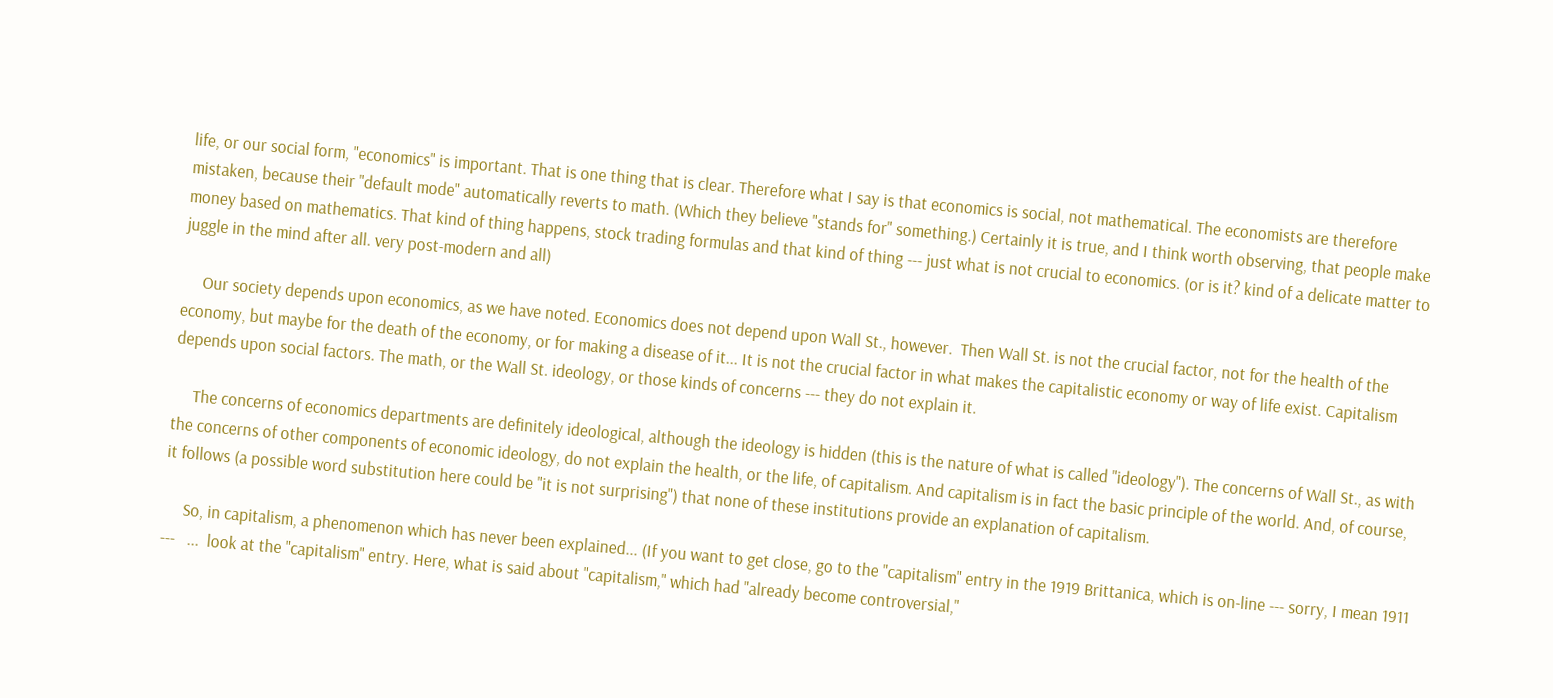life, or our social form, "economics" is important. That is one thing that is clear. Therefore what I say is that economics is social, not mathematical. The economists are therefore mistaken, because their "default mode" automatically reverts to math. (Which they believe "stands for" something.) Certainly it is true, and I think worth observing, that people make money based on mathematics. That kind of thing happens, stock trading formulas and that kind of thing --- just what is not crucial to economics. (or is it? kind of a delicate matter to juggle in the mind after all. very post-modern and all)

     Our society depends upon economics, as we have noted. Economics does not depend upon Wall St., however.  Then Wall St. is not the crucial factor, not for the health of the economy, but maybe for the death of the economy, or for making a disease of it... It is not the crucial factor in what makes the capitalistic economy or way of life exist. Capitalism depends upon social factors. The math, or the Wall St. ideology, or those kinds of concerns --- they do not explain it.

     The concerns of economics departments are definitely ideological, although the ideology is hidden (this is the nature of what is called "ideology"). The concerns of Wall St., as with the concerns of other components of economic ideology, do not explain the health, or the life, of capitalism. And capitalism is in fact the basic principle of the world. And, of course, it follows (a possible word substitution here could be "it is not surprising") that none of these institutions provide an explanation of capitalism.

     So, in capitalism, a phenomenon which has never been explained... (If you want to get close, go to the "capitalism" entry in the 1919 Brittanica, which is on-line --- sorry, I mean 1911 ---   ...  look at the "capitalism" entry. Here, what is said about "capitalism," which had "already become controversial,"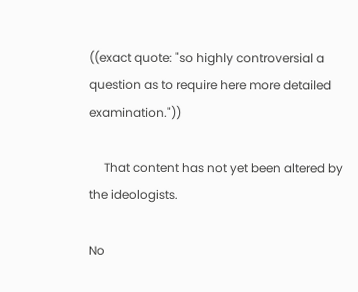((exact quote: "so highly controversial a question as to require here more detailed examination."))

     That content has not yet been altered by the ideologists.

No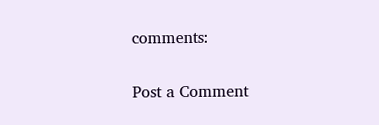comments:

Post a Comment